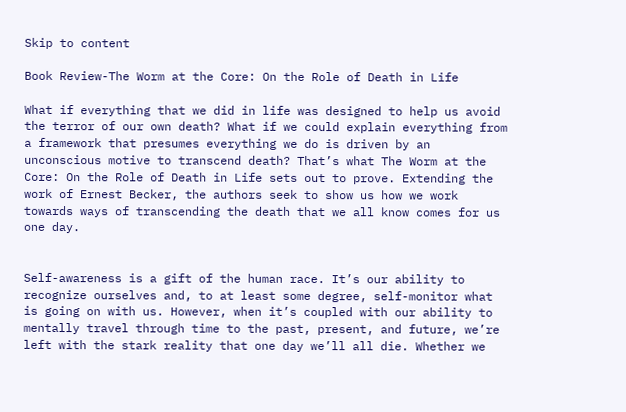Skip to content

Book Review-The Worm at the Core: On the Role of Death in Life

What if everything that we did in life was designed to help us avoid the terror of our own death? What if we could explain everything from a framework that presumes everything we do is driven by an unconscious motive to transcend death? That’s what The Worm at the Core: On the Role of Death in Life sets out to prove. Extending the work of Ernest Becker, the authors seek to show us how we work towards ways of transcending the death that we all know comes for us one day.


Self-awareness is a gift of the human race. It’s our ability to recognize ourselves and, to at least some degree, self-monitor what is going on with us. However, when it’s coupled with our ability to mentally travel through time to the past, present, and future, we’re left with the stark reality that one day we’ll all die. Whether we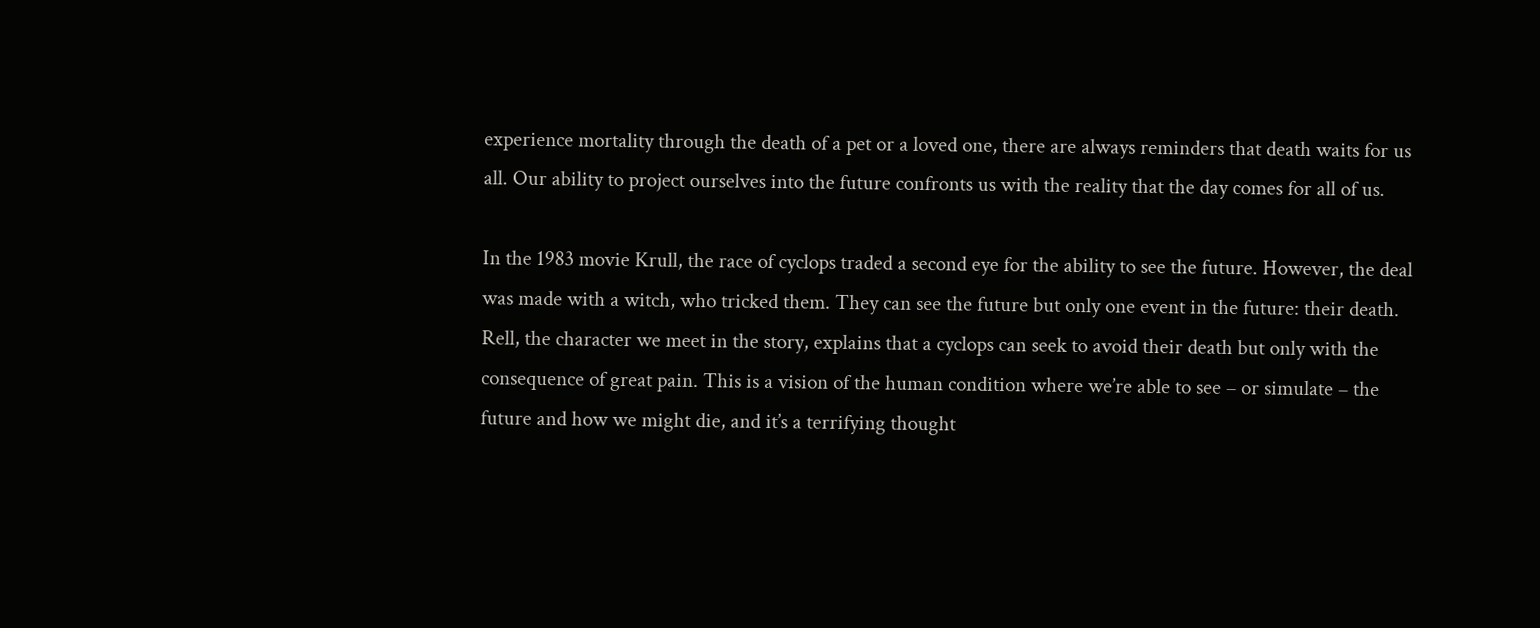experience mortality through the death of a pet or a loved one, there are always reminders that death waits for us all. Our ability to project ourselves into the future confronts us with the reality that the day comes for all of us.

In the 1983 movie Krull, the race of cyclops traded a second eye for the ability to see the future. However, the deal was made with a witch, who tricked them. They can see the future but only one event in the future: their death. Rell, the character we meet in the story, explains that a cyclops can seek to avoid their death but only with the consequence of great pain. This is a vision of the human condition where we’re able to see – or simulate – the future and how we might die, and it’s a terrifying thought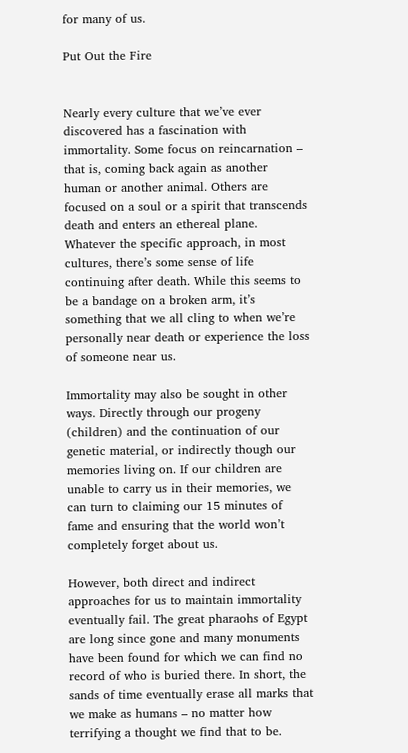for many of us.

Put Out the Fire


Nearly every culture that we’ve ever discovered has a fascination with immortality. Some focus on reincarnation – that is, coming back again as another human or another animal. Others are focused on a soul or a spirit that transcends death and enters an ethereal plane. Whatever the specific approach, in most cultures, there’s some sense of life continuing after death. While this seems to be a bandage on a broken arm, it’s something that we all cling to when we’re personally near death or experience the loss of someone near us.

Immortality may also be sought in other ways. Directly through our progeny (children) and the continuation of our genetic material, or indirectly though our memories living on. If our children are unable to carry us in their memories, we can turn to claiming our 15 minutes of fame and ensuring that the world won’t completely forget about us.

However, both direct and indirect approaches for us to maintain immortality eventually fail. The great pharaohs of Egypt are long since gone and many monuments have been found for which we can find no record of who is buried there. In short, the sands of time eventually erase all marks that we make as humans – no matter how terrifying a thought we find that to be.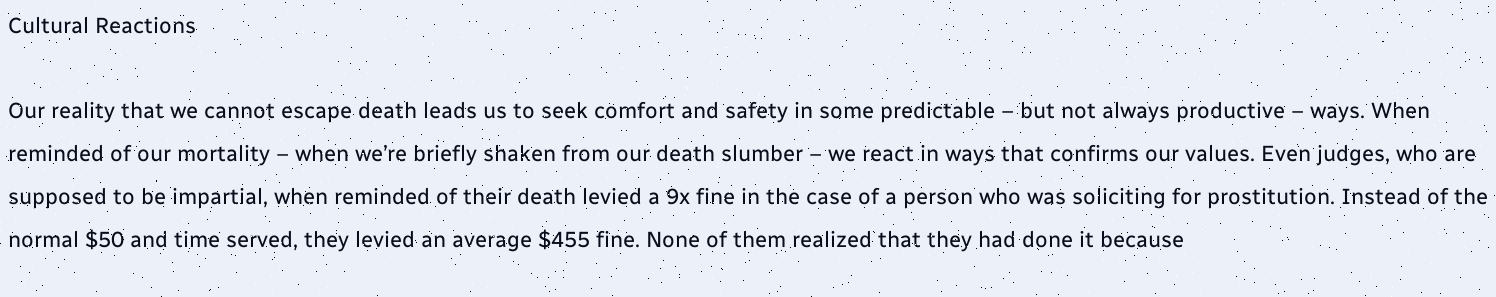Cultural Reactions

Our reality that we cannot escape death leads us to seek comfort and safety in some predictable – but not always productive – ways. When reminded of our mortality – when we’re briefly shaken from our death slumber – we react in ways that confirms our values. Even judges, who are supposed to be impartial, when reminded of their death levied a 9x fine in the case of a person who was soliciting for prostitution. Instead of the normal $50 and time served, they levied an average $455 fine. None of them realized that they had done it because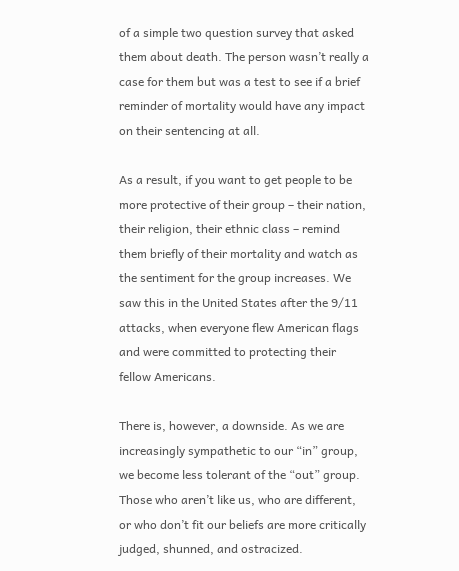of a simple two question survey that asked them about death. The person wasn’t really a case for them but was a test to see if a brief reminder of mortality would have any impact on their sentencing at all.

As a result, if you want to get people to be more protective of their group – their nation, their religion, their ethnic class – remind them briefly of their mortality and watch as the sentiment for the group increases. We saw this in the United States after the 9/11 attacks, when everyone flew American flags and were committed to protecting their fellow Americans.

There is, however, a downside. As we are increasingly sympathetic to our “in” group, we become less tolerant of the “out” group. Those who aren’t like us, who are different, or who don’t fit our beliefs are more critically judged, shunned, and ostracized.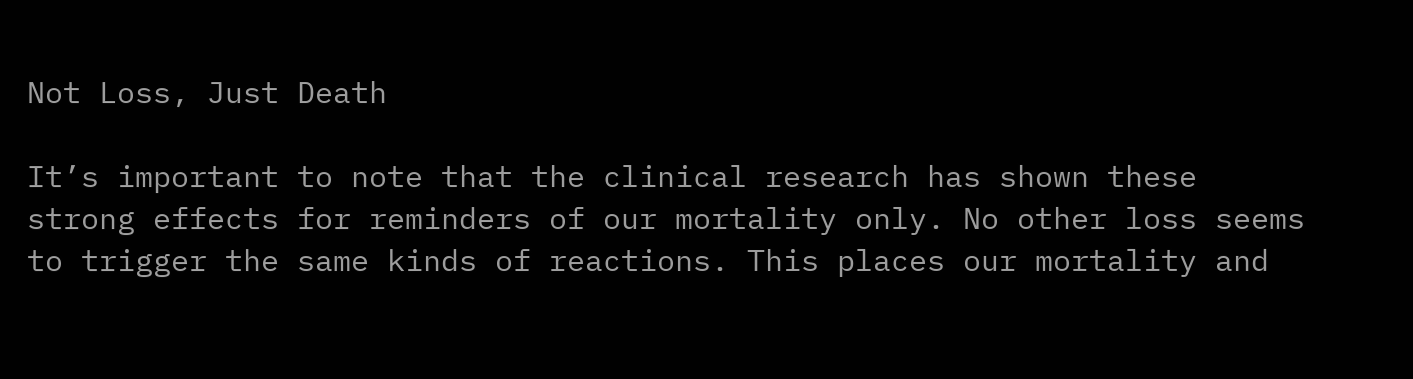Not Loss, Just Death

It’s important to note that the clinical research has shown these strong effects for reminders of our mortality only. No other loss seems to trigger the same kinds of reactions. This places our mortality and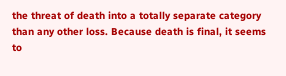the threat of death into a totally separate category than any other loss. Because death is final, it seems to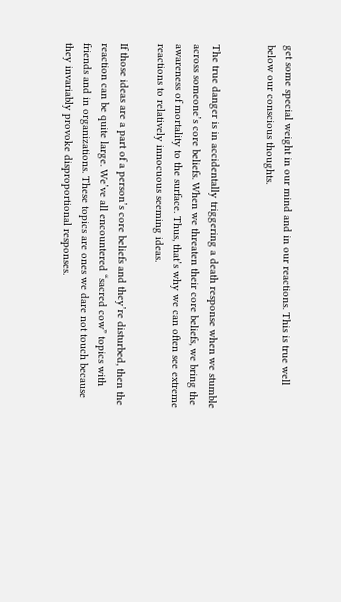get some special weight in our mind and in our reactions. This is true well below our conscious thoughts.


The true danger is in accidentally triggering a death response when we stumble across someone’s core beliefs. When we threaten their core beliefs, we bring the awareness of mortality to the surface. Thus, that’s why we can often see extreme reactions to relatively innocuous seeming ideas.

If those ideas are a part of a person’s core beliefs and they’re disturbed, then the reaction can be quite large. We’ve all encountered “sacred cow” topics with friends and in organizations. These topics are ones we dare not touch because they invariably provoke disproportional responses.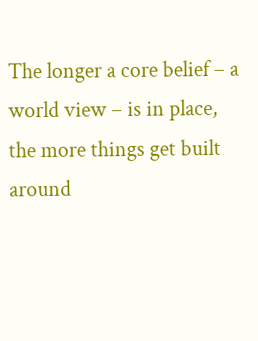The longer a core belief – a world view – is in place, the more things get built around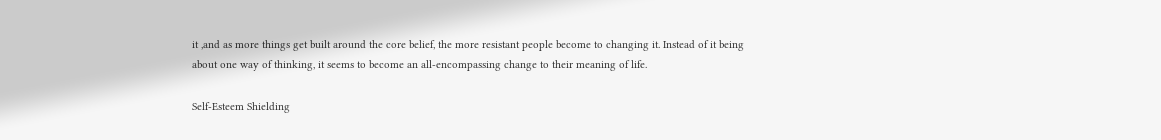it ,and as more things get built around the core belief, the more resistant people become to changing it. Instead of it being about one way of thinking, it seems to become an all-encompassing change to their meaning of life.

Self-Esteem Shielding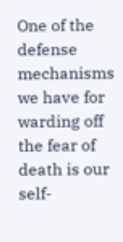One of the defense mechanisms we have for warding off the fear of death is our self-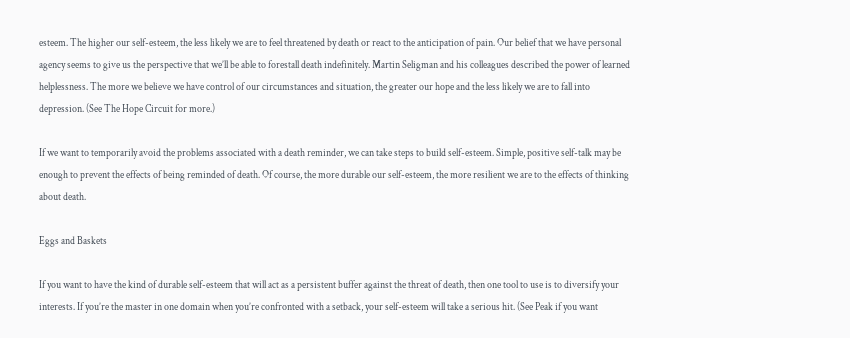esteem. The higher our self-esteem, the less likely we are to feel threatened by death or react to the anticipation of pain. Our belief that we have personal agency seems to give us the perspective that we’ll be able to forestall death indefinitely. Martin Seligman and his colleagues described the power of learned helplessness. The more we believe we have control of our circumstances and situation, the greater our hope and the less likely we are to fall into depression. (See The Hope Circuit for more.)

If we want to temporarily avoid the problems associated with a death reminder, we can take steps to build self-esteem. Simple, positive self-talk may be enough to prevent the effects of being reminded of death. Of course, the more durable our self-esteem, the more resilient we are to the effects of thinking about death.

Eggs and Baskets

If you want to have the kind of durable self-esteem that will act as a persistent buffer against the threat of death, then one tool to use is to diversify your interests. If you’re the master in one domain when you’re confronted with a setback, your self-esteem will take a serious hit. (See Peak if you want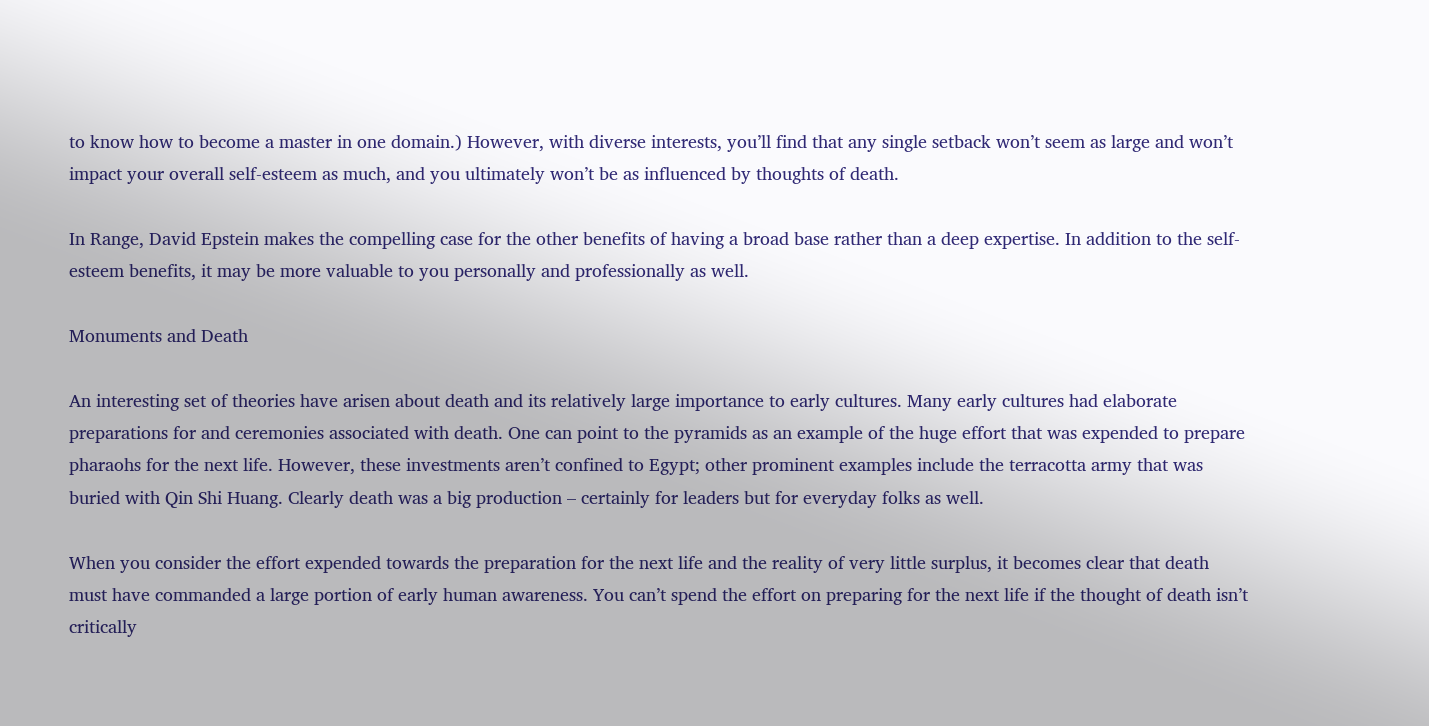to know how to become a master in one domain.) However, with diverse interests, you’ll find that any single setback won’t seem as large and won’t impact your overall self-esteem as much, and you ultimately won’t be as influenced by thoughts of death.

In Range, David Epstein makes the compelling case for the other benefits of having a broad base rather than a deep expertise. In addition to the self-esteem benefits, it may be more valuable to you personally and professionally as well.

Monuments and Death

An interesting set of theories have arisen about death and its relatively large importance to early cultures. Many early cultures had elaborate preparations for and ceremonies associated with death. One can point to the pyramids as an example of the huge effort that was expended to prepare pharaohs for the next life. However, these investments aren’t confined to Egypt; other prominent examples include the terracotta army that was buried with Qin Shi Huang. Clearly death was a big production – certainly for leaders but for everyday folks as well.

When you consider the effort expended towards the preparation for the next life and the reality of very little surplus, it becomes clear that death must have commanded a large portion of early human awareness. You can’t spend the effort on preparing for the next life if the thought of death isn’t critically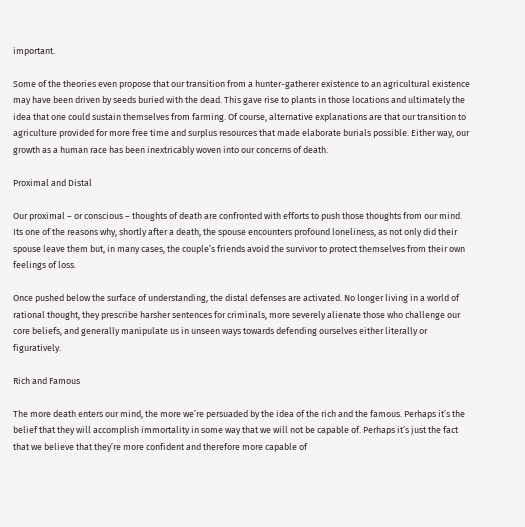important.

Some of the theories even propose that our transition from a hunter-gatherer existence to an agricultural existence may have been driven by seeds buried with the dead. This gave rise to plants in those locations and ultimately the idea that one could sustain themselves from farming. Of course, alternative explanations are that our transition to agriculture provided for more free time and surplus resources that made elaborate burials possible. Either way, our growth as a human race has been inextricably woven into our concerns of death.

Proximal and Distal

Our proximal – or conscious – thoughts of death are confronted with efforts to push those thoughts from our mind. Its one of the reasons why, shortly after a death, the spouse encounters profound loneliness, as not only did their spouse leave them but, in many cases, the couple’s friends avoid the survivor to protect themselves from their own feelings of loss.

Once pushed below the surface of understanding, the distal defenses are activated. No longer living in a world of rational thought, they prescribe harsher sentences for criminals, more severely alienate those who challenge our core beliefs, and generally manipulate us in unseen ways towards defending ourselves either literally or figuratively.

Rich and Famous

The more death enters our mind, the more we’re persuaded by the idea of the rich and the famous. Perhaps it’s the belief that they will accomplish immortality in some way that we will not be capable of. Perhaps it’s just the fact that we believe that they’re more confident and therefore more capable of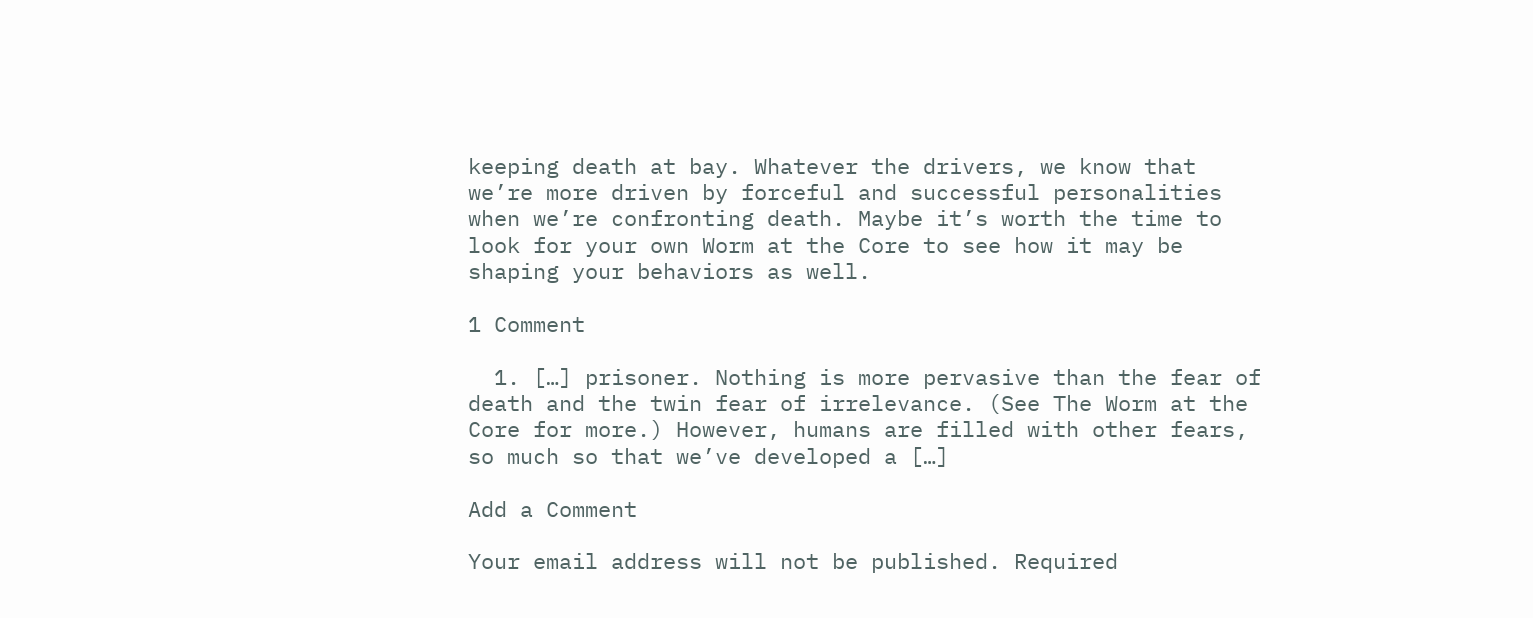keeping death at bay. Whatever the drivers, we know that we’re more driven by forceful and successful personalities when we’re confronting death. Maybe it’s worth the time to look for your own Worm at the Core to see how it may be shaping your behaviors as well.

1 Comment

  1. […] prisoner. Nothing is more pervasive than the fear of death and the twin fear of irrelevance. (See The Worm at the Core for more.) However, humans are filled with other fears, so much so that we’ve developed a […]

Add a Comment

Your email address will not be published. Required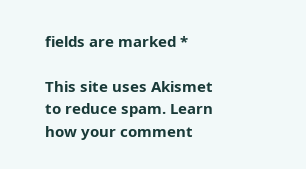fields are marked *

This site uses Akismet to reduce spam. Learn how your comment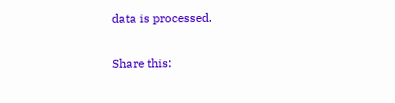data is processed.

Share this: